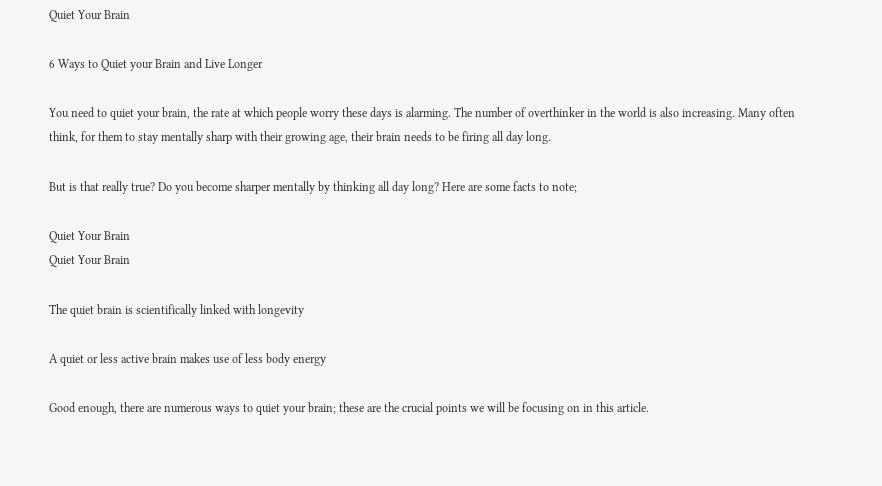Quiet Your Brain

6 Ways to Quiet your Brain and Live Longer

You need to quiet your brain, the rate at which people worry these days is alarming. The number of overthinker in the world is also increasing. Many often think, for them to stay mentally sharp with their growing age, their brain needs to be firing all day long.

But is that really true? Do you become sharper mentally by thinking all day long? Here are some facts to note;

Quiet Your Brain
Quiet Your Brain

The quiet brain is scientifically linked with longevity

A quiet or less active brain makes use of less body energy

Good enough, there are numerous ways to quiet your brain; these are the crucial points we will be focusing on in this article.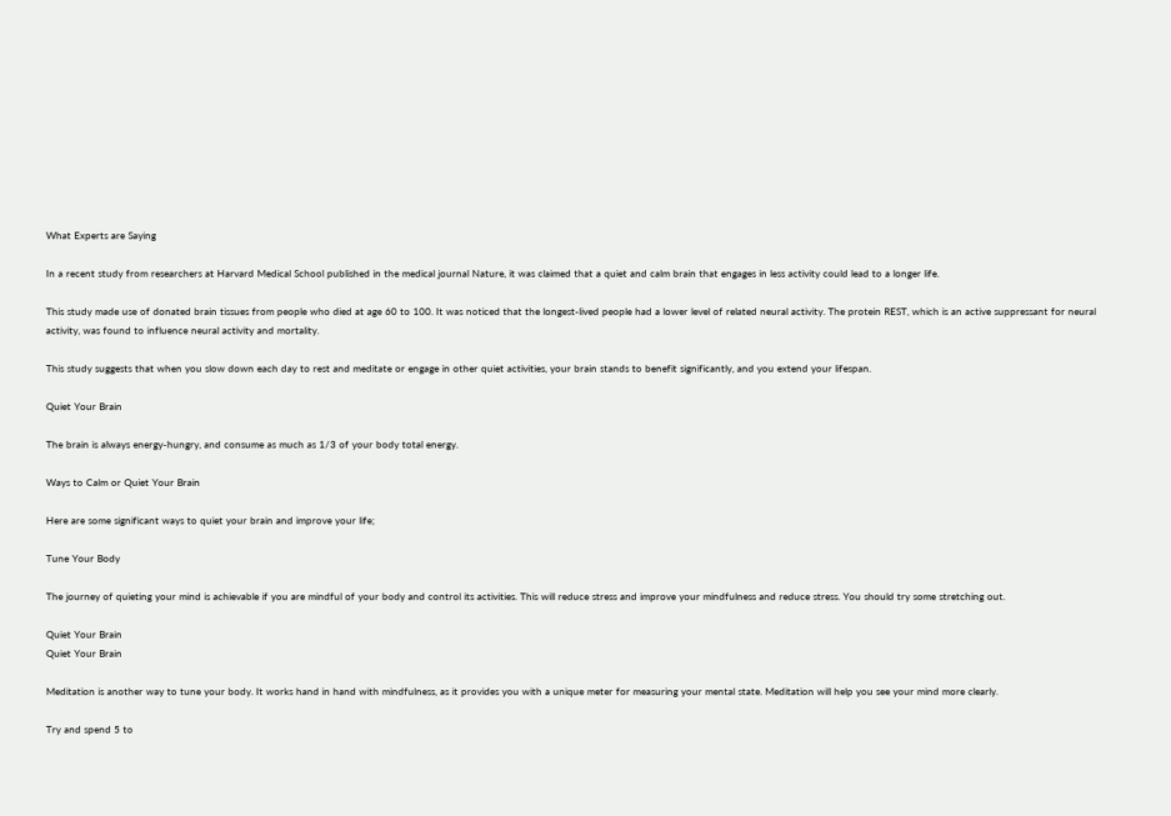What Experts are Saying

In a recent study from researchers at Harvard Medical School published in the medical journal Nature, it was claimed that a quiet and calm brain that engages in less activity could lead to a longer life.

This study made use of donated brain tissues from people who died at age 60 to 100. It was noticed that the longest-lived people had a lower level of related neural activity. The protein REST, which is an active suppressant for neural activity, was found to influence neural activity and mortality.

This study suggests that when you slow down each day to rest and meditate or engage in other quiet activities, your brain stands to benefit significantly, and you extend your lifespan.

Quiet Your Brain

The brain is always energy-hungry, and consume as much as 1/3 of your body total energy.

Ways to Calm or Quiet Your Brain

Here are some significant ways to quiet your brain and improve your life;

Tune Your Body

The journey of quieting your mind is achievable if you are mindful of your body and control its activities. This will reduce stress and improve your mindfulness and reduce stress. You should try some stretching out.

Quiet Your Brain
Quiet Your Brain

Meditation is another way to tune your body. It works hand in hand with mindfulness, as it provides you with a unique meter for measuring your mental state. Meditation will help you see your mind more clearly.

Try and spend 5 to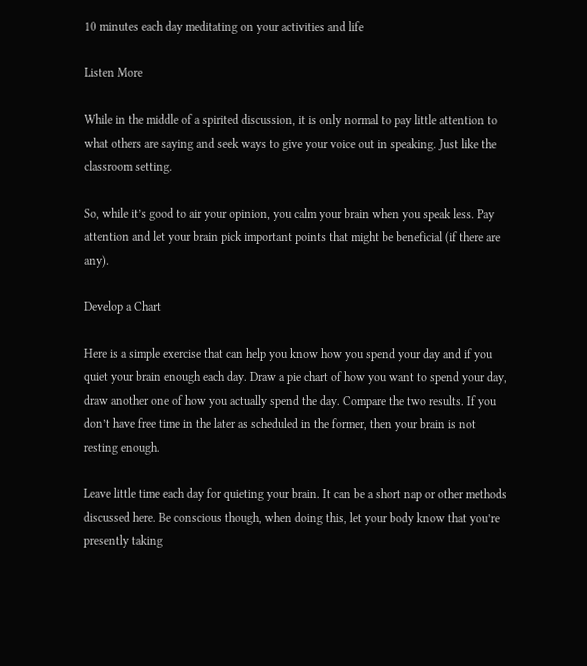10 minutes each day meditating on your activities and life

Listen More

While in the middle of a spirited discussion, it is only normal to pay little attention to what others are saying and seek ways to give your voice out in speaking. Just like the classroom setting.

So, while it’s good to air your opinion, you calm your brain when you speak less. Pay attention and let your brain pick important points that might be beneficial (if there are any).

Develop a Chart

Here is a simple exercise that can help you know how you spend your day and if you quiet your brain enough each day. Draw a pie chart of how you want to spend your day, draw another one of how you actually spend the day. Compare the two results. If you don’t have free time in the later as scheduled in the former, then your brain is not resting enough.

Leave little time each day for quieting your brain. It can be a short nap or other methods discussed here. Be conscious though, when doing this, let your body know that you’re presently taking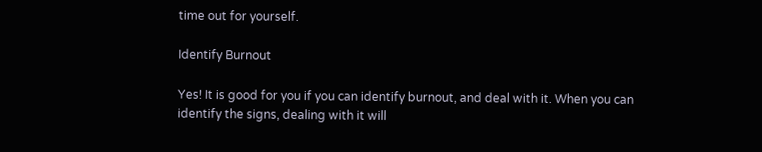time out for yourself.

Identify Burnout

Yes! It is good for you if you can identify burnout, and deal with it. When you can identify the signs, dealing with it will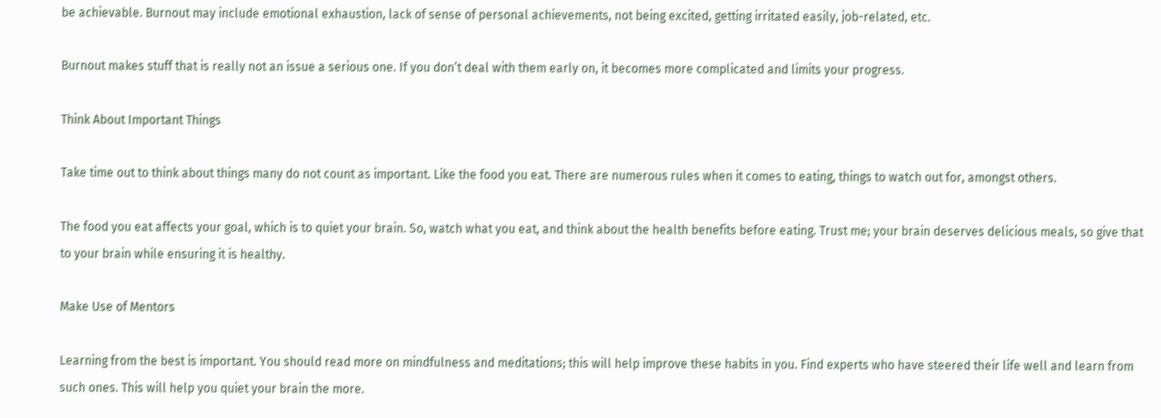be achievable. Burnout may include emotional exhaustion, lack of sense of personal achievements, not being excited, getting irritated easily, job-related, etc.

Burnout makes stuff that is really not an issue a serious one. If you don’t deal with them early on, it becomes more complicated and limits your progress.

Think About Important Things

Take time out to think about things many do not count as important. Like the food you eat. There are numerous rules when it comes to eating, things to watch out for, amongst others.

The food you eat affects your goal, which is to quiet your brain. So, watch what you eat, and think about the health benefits before eating. Trust me; your brain deserves delicious meals, so give that to your brain while ensuring it is healthy.

Make Use of Mentors

Learning from the best is important. You should read more on mindfulness and meditations; this will help improve these habits in you. Find experts who have steered their life well and learn from such ones. This will help you quiet your brain the more.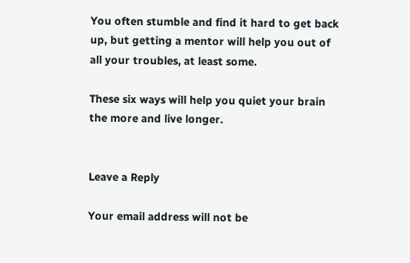You often stumble and find it hard to get back up, but getting a mentor will help you out of all your troubles, at least some.

These six ways will help you quiet your brain the more and live longer.


Leave a Reply

Your email address will not be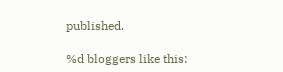published.

%d bloggers like this: